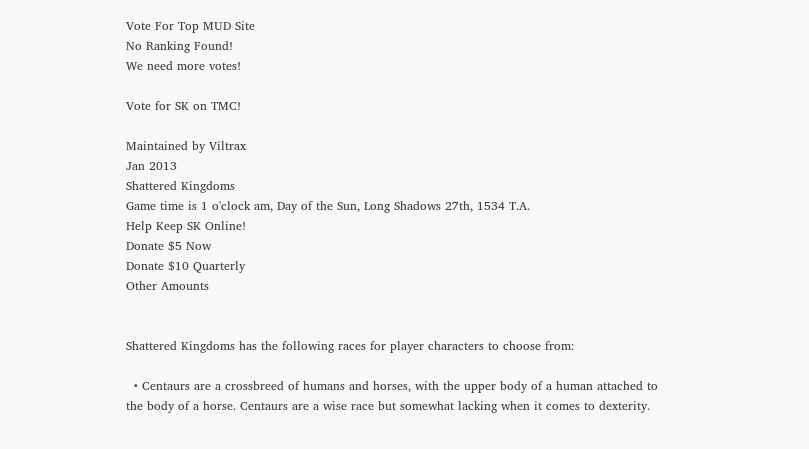Vote For Top MUD Site
No Ranking Found!
We need more votes!

Vote for SK on TMC!

Maintained by Viltrax
Jan 2013
Shattered Kingdoms
Game time is 1 o'clock am, Day of the Sun, Long Shadows 27th, 1534 T.A.
Help Keep SK Online!
Donate $5 Now
Donate $10 Quarterly
Other Amounts


Shattered Kingdoms has the following races for player characters to choose from:

  • Centaurs are a crossbreed of humans and horses, with the upper body of a human attached to the body of a horse. Centaurs are a wise race but somewhat lacking when it comes to dexterity.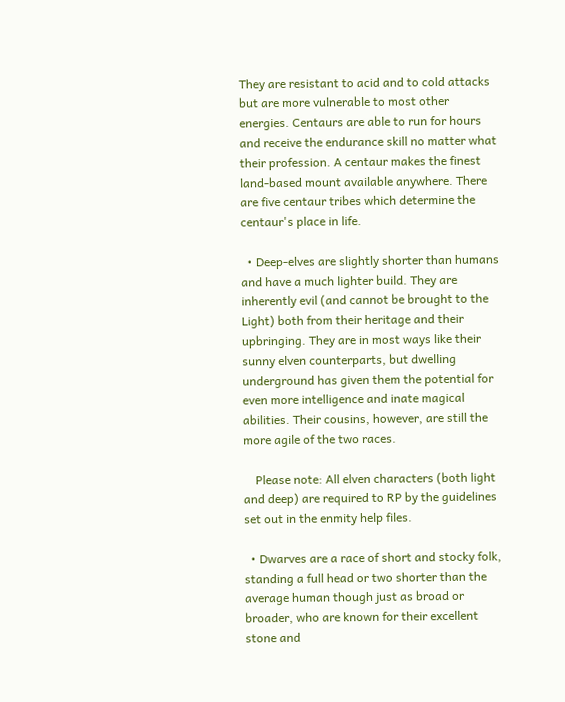They are resistant to acid and to cold attacks but are more vulnerable to most other energies. Centaurs are able to run for hours and receive the endurance skill no matter what their profession. A centaur makes the finest land-based mount available anywhere. There are five centaur tribes which determine the centaur's place in life.

  • Deep-elves are slightly shorter than humans and have a much lighter build. They are inherently evil (and cannot be brought to the Light) both from their heritage and their upbringing. They are in most ways like their sunny elven counterparts, but dwelling underground has given them the potential for even more intelligence and inate magical abilities. Their cousins, however, are still the more agile of the two races.

    Please note: All elven characters (both light and deep) are required to RP by the guidelines set out in the enmity help files.

  • Dwarves are a race of short and stocky folk, standing a full head or two shorter than the average human though just as broad or broader, who are known for their excellent stone and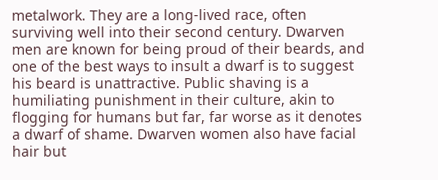metalwork. They are a long-lived race, often surviving well into their second century. Dwarven men are known for being proud of their beards, and one of the best ways to insult a dwarf is to suggest his beard is unattractive. Public shaving is a humiliating punishment in their culture, akin to flogging for humans but far, far worse as it denotes a dwarf of shame. Dwarven women also have facial hair but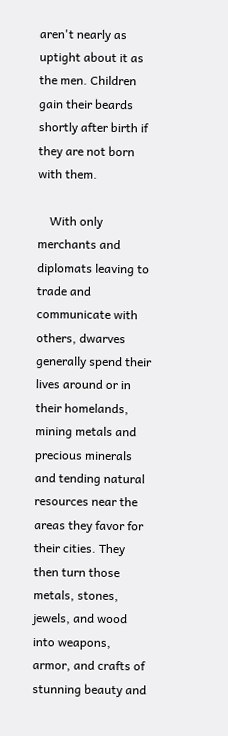aren't nearly as uptight about it as the men. Children gain their beards shortly after birth if they are not born with them.

    With only merchants and diplomats leaving to trade and communicate with others, dwarves generally spend their lives around or in their homelands, mining metals and precious minerals and tending natural resources near the areas they favor for their cities. They then turn those metals, stones, jewels, and wood into weapons, armor, and crafts of stunning beauty and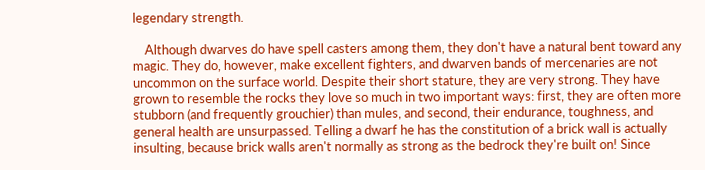legendary strength.

    Although dwarves do have spell casters among them, they don't have a natural bent toward any magic. They do, however, make excellent fighters, and dwarven bands of mercenaries are not uncommon on the surface world. Despite their short stature, they are very strong. They have grown to resemble the rocks they love so much in two important ways: first, they are often more stubborn (and frequently grouchier) than mules, and second, their endurance, toughness, and general health are unsurpassed. Telling a dwarf he has the constitution of a brick wall is actually insulting, because brick walls aren't normally as strong as the bedrock they're built on! Since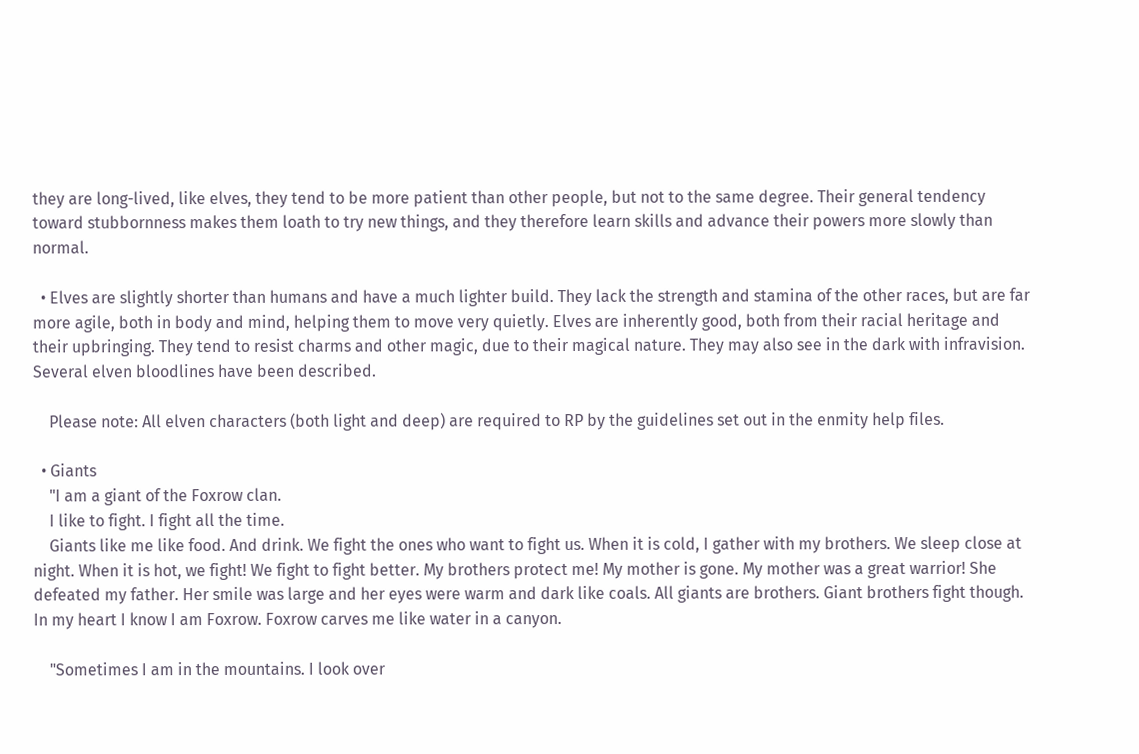they are long-lived, like elves, they tend to be more patient than other people, but not to the same degree. Their general tendency toward stubbornness makes them loath to try new things, and they therefore learn skills and advance their powers more slowly than normal.

  • Elves are slightly shorter than humans and have a much lighter build. They lack the strength and stamina of the other races, but are far more agile, both in body and mind, helping them to move very quietly. Elves are inherently good, both from their racial heritage and their upbringing. They tend to resist charms and other magic, due to their magical nature. They may also see in the dark with infravision. Several elven bloodlines have been described.

    Please note: All elven characters (both light and deep) are required to RP by the guidelines set out in the enmity help files.

  • Giants
    "I am a giant of the Foxrow clan.
    I like to fight. I fight all the time.
    Giants like me like food. And drink. We fight the ones who want to fight us. When it is cold, I gather with my brothers. We sleep close at night. When it is hot, we fight! We fight to fight better. My brothers protect me! My mother is gone. My mother was a great warrior! She defeated my father. Her smile was large and her eyes were warm and dark like coals. All giants are brothers. Giant brothers fight though. In my heart I know I am Foxrow. Foxrow carves me like water in a canyon.

    "Sometimes I am in the mountains. I look over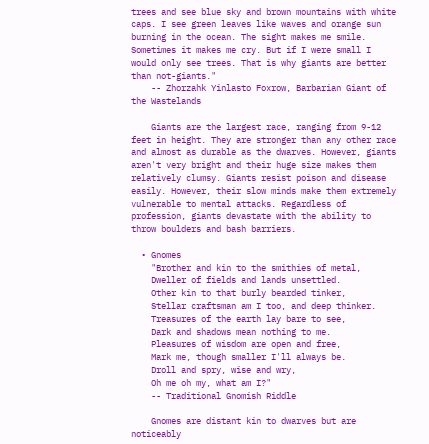trees and see blue sky and brown mountains with white caps. I see green leaves like waves and orange sun burning in the ocean. The sight makes me smile. Sometimes it makes me cry. But if I were small I would only see trees. That is why giants are better than not-giants."
    -- Zhorzahk Yinlasto Foxrow, Barbarian Giant of the Wastelands

    Giants are the largest race, ranging from 9-12 feet in height. They are stronger than any other race and almost as durable as the dwarves. However, giants aren't very bright and their huge size makes them relatively clumsy. Giants resist poison and disease easily. However, their slow minds make them extremely vulnerable to mental attacks. Regardless of profession, giants devastate with the ability to throw boulders and bash barriers.

  • Gnomes
    "Brother and kin to the smithies of metal,
    Dweller of fields and lands unsettled.
    Other kin to that burly bearded tinker,
    Stellar craftsman am I too, and deep thinker.
    Treasures of the earth lay bare to see,
    Dark and shadows mean nothing to me.
    Pleasures of wisdom are open and free,
    Mark me, though smaller I'll always be.
    Droll and spry, wise and wry,
    Oh me oh my, what am I?"
    -- Traditional Gnomish Riddle

    Gnomes are distant kin to dwarves but are noticeably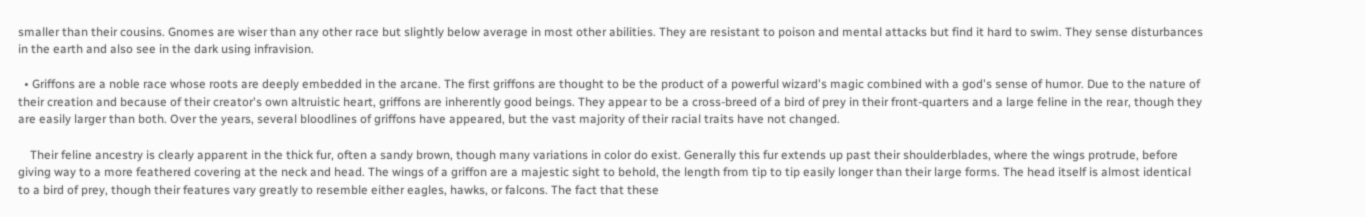smaller than their cousins. Gnomes are wiser than any other race but slightly below average in most other abilities. They are resistant to poison and mental attacks but find it hard to swim. They sense disturbances in the earth and also see in the dark using infravision.

  • Griffons are a noble race whose roots are deeply embedded in the arcane. The first griffons are thought to be the product of a powerful wizard's magic combined with a god's sense of humor. Due to the nature of their creation and because of their creator's own altruistic heart, griffons are inherently good beings. They appear to be a cross-breed of a bird of prey in their front-quarters and a large feline in the rear, though they are easily larger than both. Over the years, several bloodlines of griffons have appeared, but the vast majority of their racial traits have not changed.

    Their feline ancestry is clearly apparent in the thick fur, often a sandy brown, though many variations in color do exist. Generally this fur extends up past their shoulderblades, where the wings protrude, before giving way to a more feathered covering at the neck and head. The wings of a griffon are a majestic sight to behold, the length from tip to tip easily longer than their large forms. The head itself is almost identical to a bird of prey, though their features vary greatly to resemble either eagles, hawks, or falcons. The fact that these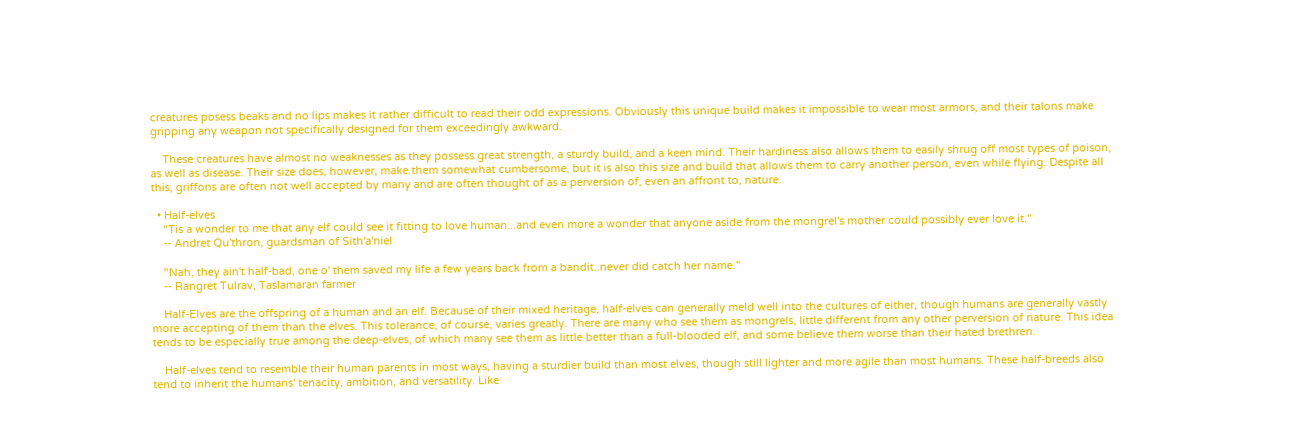creatures posess beaks and no lips makes it rather difficult to read their odd expressions. Obviously this unique build makes it impossible to wear most armors, and their talons make gripping any weapon not specifically designed for them exceedingly awkward.

    These creatures have almost no weaknesses as they possess great strength, a sturdy build, and a keen mind. Their hardiness also allows them to easily shrug off most types of poison, as well as disease. Their size does, however, make them somewhat cumbersome, but it is also this size and build that allows them to carry another person, even while flying. Despite all this, griffons are often not well accepted by many and are often thought of as a perversion of, even an affront to, nature.

  • Half-elves
    "Tis a wonder to me that any elf could see it fitting to love human...and even more a wonder that anyone aside from the mongrel's mother could possibly ever love it."
    -- Andret Qu'thron, guardsman of Sith'a'niel

    "Nah, they ain't half-bad, one o' them saved my life a few years back from a bandit..never did catch her name."
    -- Rangret Tulrav, Taslamaran farmer

    Half-Elves are the offspring of a human and an elf. Because of their mixed heritage, half-elves can generally meld well into the cultures of either, though humans are generally vastly more accepting of them than the elves. This tolerance, of course, varies greatly. There are many who see them as mongrels, little different from any other perversion of nature. This idea tends to be especially true among the deep-elves, of which many see them as little better than a full-blooded elf, and some believe them worse than their hated brethren.

    Half-elves tend to resemble their human parents in most ways, having a sturdier build than most elves, though still lighter and more agile than most humans. These half-breeds also tend to inherit the humans' tenacity, ambition, and versatility. Like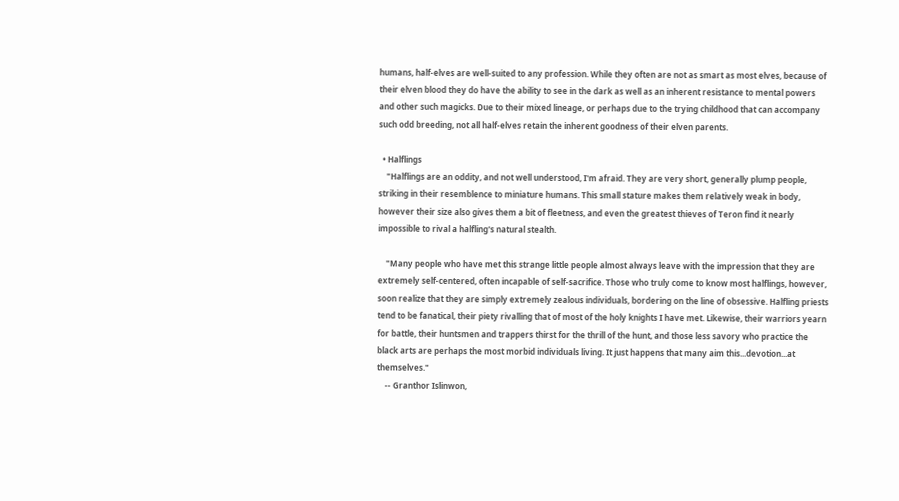humans, half-elves are well-suited to any profession. While they often are not as smart as most elves, because of their elven blood they do have the ability to see in the dark as well as an inherent resistance to mental powers and other such magicks. Due to their mixed lineage, or perhaps due to the trying childhood that can accompany such odd breeding, not all half-elves retain the inherent goodness of their elven parents.

  • Halflings
    "Halflings are an oddity, and not well understood, I'm afraid. They are very short, generally plump people, striking in their resemblence to miniature humans. This small stature makes them relatively weak in body, however their size also gives them a bit of fleetness, and even the greatest thieves of Teron find it nearly impossible to rival a halfling's natural stealth.

    "Many people who have met this strange little people almost always leave with the impression that they are extremely self-centered, often incapable of self-sacrifice. Those who truly come to know most halflings, however, soon realize that they are simply extremely zealous individuals, bordering on the line of obsessive. Halfling priests tend to be fanatical, their piety rivalling that of most of the holy knights I have met. Likewise, their warriors yearn for battle, their huntsmen and trappers thirst for the thrill of the hunt, and those less savory who practice the black arts are perhaps the most morbid individuals living. It just happens that many aim this...devotion...at themselves."
    -- Granthor Islinwon,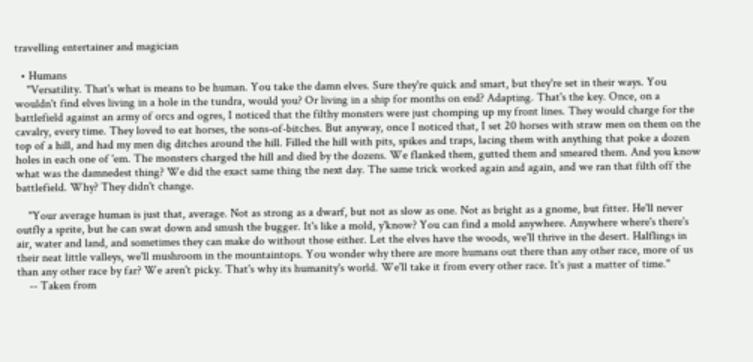travelling entertainer and magician

  • Humans
    "Versatility. That's what is means to be human. You take the damn elves. Sure they're quick and smart, but they're set in their ways. You wouldn't find elves living in a hole in the tundra, would you? Or living in a ship for months on end? Adapting. That's the key. Once, on a battlefield against an army of orcs and ogres, I noticed that the filthy monsters were just chomping up my front lines. They would charge for the cavalry, every time. They loved to eat horses, the sons-of-bitches. But anyway, once I noticed that, I set 20 horses with straw men on them on the top of a hill, and had my men dig ditches around the hill. Filled the hill with pits, spikes and traps, lacing them with anything that poke a dozen holes in each one of 'em. The monsters charged the hill and died by the dozens. We flanked them, gutted them and smeared them. And you know what was the damnedest thing? We did the exact same thing the next day. The same trick worked again and again, and we ran that filth off the battlefield. Why? They didn't change.

    "Your average human is just that, average. Not as strong as a dwarf, but not as slow as one. Not as bright as a gnome, but fitter. He'll never outfly a sprite, but he can swat down and smush the bugger. It's like a mold, y'know? You can find a mold anywhere. Anywhere where's there's air, water and land, and sometimes they can make do without those either. Let the elves have the woods, we'll thrive in the desert. Halflings in their neat little valleys, we'll mushroom in the mountaintops. You wonder why there are more humans out there than any other race, more of us than any other race by far? We aren't picky. That's why its humanity's world. We'll take it from every other race. It's just a matter of time."
    -- Taken from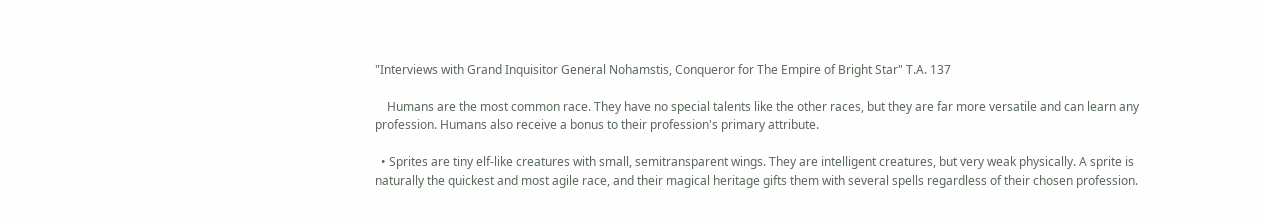"Interviews with Grand Inquisitor General Nohamstis, Conqueror for The Empire of Bright Star" T.A. 137

    Humans are the most common race. They have no special talents like the other races, but they are far more versatile and can learn any profession. Humans also receive a bonus to their profession's primary attribute.

  • Sprites are tiny elf-like creatures with small, semitransparent wings. They are intelligent creatures, but very weak physically. A sprite is naturally the quickest and most agile race, and their magical heritage gifts them with several spells regardless of their chosen profession.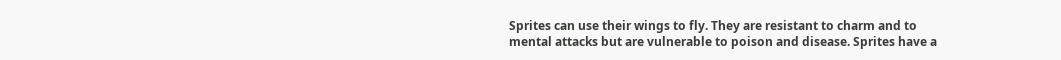Sprites can use their wings to fly. They are resistant to charm and to mental attacks but are vulnerable to poison and disease. Sprites have a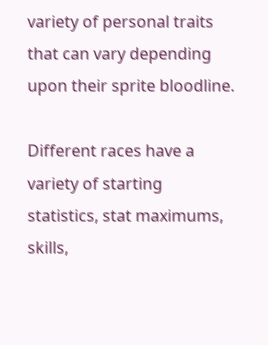variety of personal traits that can vary depending upon their sprite bloodline.

Different races have a variety of starting statistics, stat maximums, skills,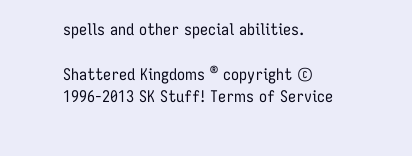spells and other special abilities.

Shattered Kingdoms ® copyright © 1996-2013 SK Stuff! Terms of Service